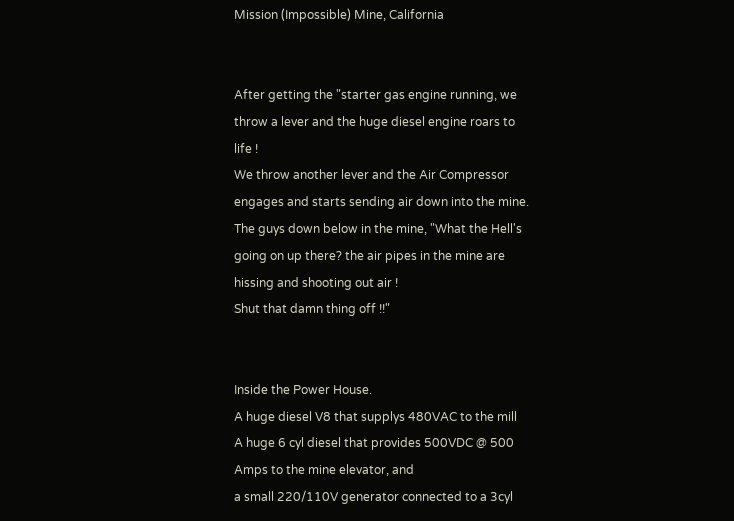Mission (Impossible) Mine, California


After getting the "starter gas engine running, we throw a lever and the huge diesel engine roars to life !
We throw another lever and the Air Compressor engages and starts sending air down into the mine.
The guys down below in the mine, "What the Hell's going on up there? the air pipes in the mine are hissing and shooting out air !
Shut that damn thing off !!"


Inside the Power House.
A huge diesel V8 that supplys 480VAC to the mill
A huge 6 cyl diesel that provides 500VDC @ 500 Amps to the mine elevator, and
a small 220/110V generator connected to a 3cyl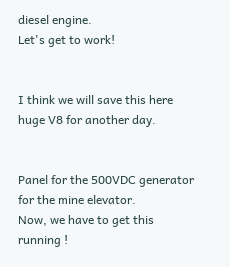diesel engine.
Let's get to work!


I think we will save this here huge V8 for another day.


Panel for the 500VDC generator for the mine elevator.
Now, we have to get this running !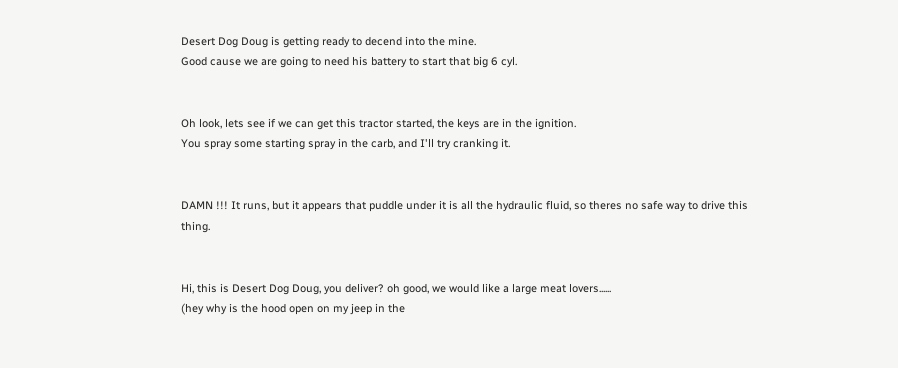Desert Dog Doug is getting ready to decend into the mine.
Good cause we are going to need his battery to start that big 6 cyl.


Oh look, lets see if we can get this tractor started, the keys are in the ignition.
You spray some starting spray in the carb, and I'll try cranking it.


DAMN !!! It runs, but it appears that puddle under it is all the hydraulic fluid, so theres no safe way to drive this thing.


Hi, this is Desert Dog Doug, you deliver? oh good, we would like a large meat lovers......
(hey why is the hood open on my jeep in the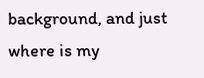background, and just where is my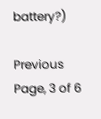battery?)

Previous Page, 3 of 6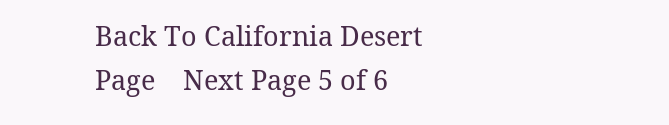Back To California Desert Page    Next Page 5 of 6